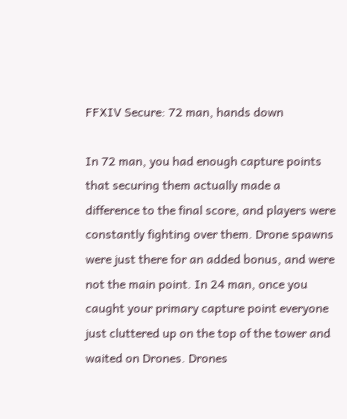FFXIV Secure: 72 man, hands down

In 72 man, you had enough capture points that securing them actually made a difference to the final score, and players were constantly fighting over them. Drone spawns were just there for an added bonus, and were not the main point. In 24 man, once you caught your primary capture point everyone just cluttered up on the top of the tower and waited on Drones. Drones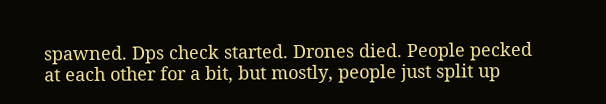spawned. Dps check started. Drones died. People pecked at each other for a bit, but mostly, people just split up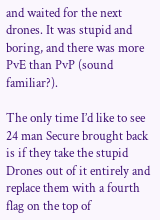and waited for the next drones. It was stupid and boring, and there was more PvE than PvP (sound familiar?).

The only time I’d like to see 24 man Secure brought back is if they take the stupid Drones out of it entirely and replace them with a fourth flag on the top of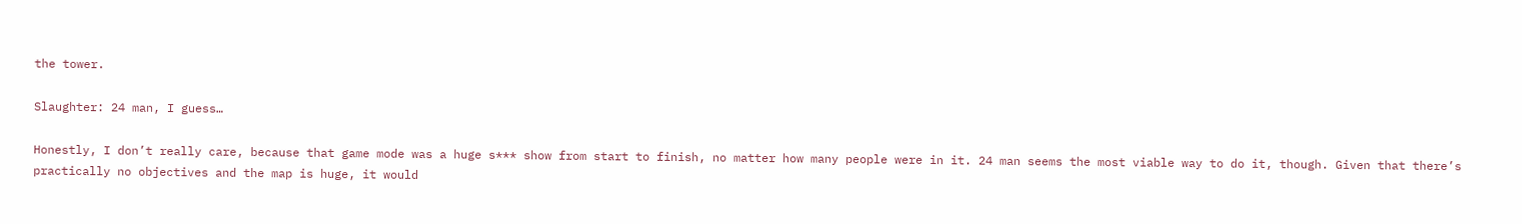the tower.

Slaughter: 24 man, I guess…

Honestly, I don’t really care, because that game mode was a huge s*** show from start to finish, no matter how many people were in it. 24 man seems the most viable way to do it, though. Given that there’s practically no objectives and the map is huge, it would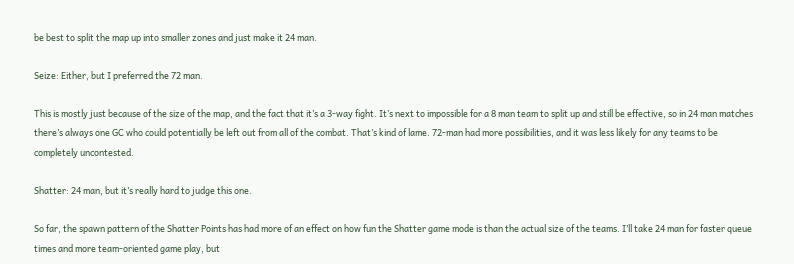be best to split the map up into smaller zones and just make it 24 man.

Seize: Either, but I preferred the 72 man.

This is mostly just because of the size of the map, and the fact that it’s a 3-way fight. It’s next to impossible for a 8 man team to split up and still be effective, so in 24 man matches there’s always one GC who could potentially be left out from all of the combat. That’s kind of lame. 72-man had more possibilities, and it was less likely for any teams to be completely uncontested.

Shatter: 24 man, but it’s really hard to judge this one.

So far, the spawn pattern of the Shatter Points has had more of an effect on how fun the Shatter game mode is than the actual size of the teams. I’ll take 24 man for faster queue times and more team-oriented game play, but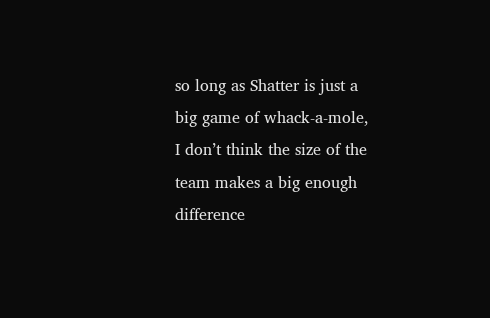so long as Shatter is just a big game of whack-a-mole, I don’t think the size of the team makes a big enough difference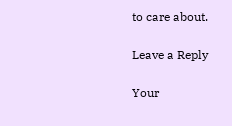to care about.

Leave a Reply

Your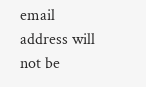email address will not be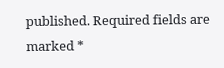published. Required fields are marked *